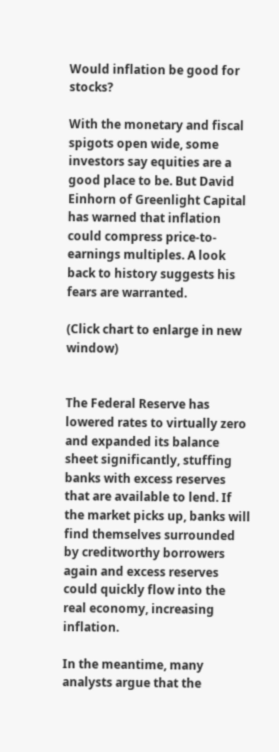Would inflation be good for stocks?

With the monetary and fiscal spigots open wide, some investors say equities are a good place to be. But David Einhorn of Greenlight Capital has warned that inflation could compress price-to-earnings multiples. A look back to history suggests his fears are warranted.

(Click chart to enlarge in new window)


The Federal Reserve has lowered rates to virtually zero and expanded its balance sheet significantly, stuffing banks with excess reserves that are available to lend. If the market picks up, banks will find themselves surrounded by creditworthy borrowers again and excess reserves could quickly flow into the real economy, increasing inflation.

In the meantime, many analysts argue that the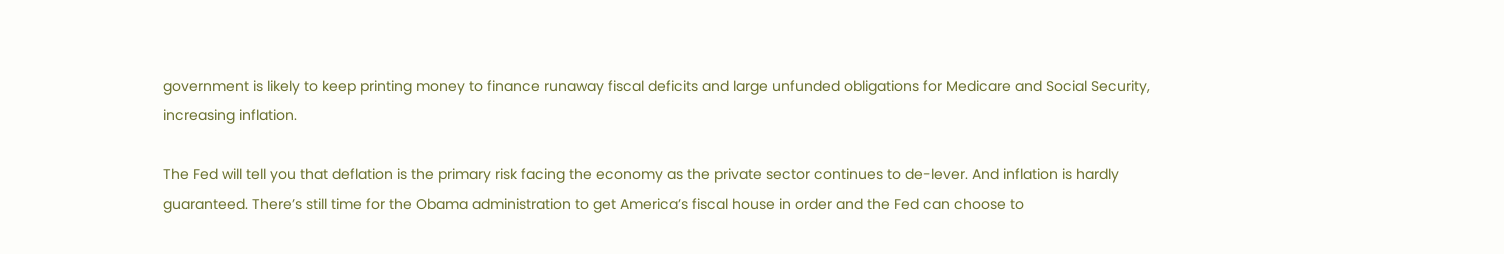government is likely to keep printing money to finance runaway fiscal deficits and large unfunded obligations for Medicare and Social Security, increasing inflation.

The Fed will tell you that deflation is the primary risk facing the economy as the private sector continues to de-lever. And inflation is hardly guaranteed. There’s still time for the Obama administration to get America’s fiscal house in order and the Fed can choose to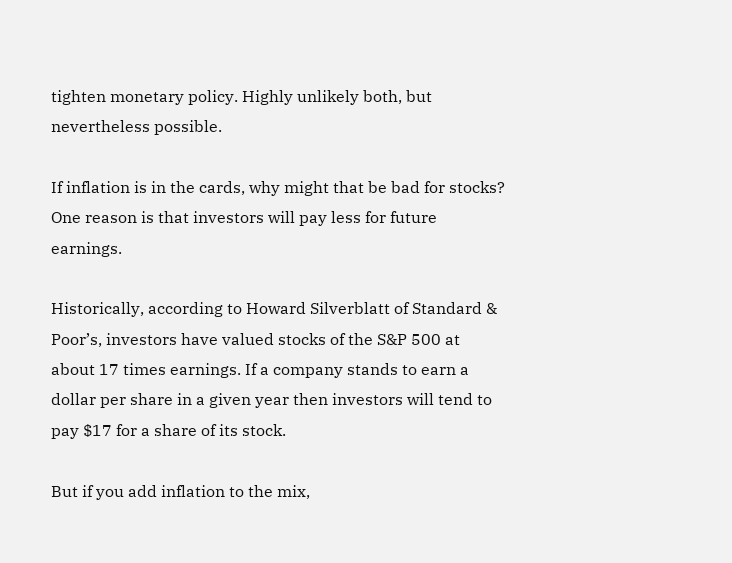tighten monetary policy. Highly unlikely both, but nevertheless possible.

If inflation is in the cards, why might that be bad for stocks? One reason is that investors will pay less for future earnings.

Historically, according to Howard Silverblatt of Standard & Poor’s, investors have valued stocks of the S&P 500 at about 17 times earnings. If a company stands to earn a dollar per share in a given year then investors will tend to pay $17 for a share of its stock.

But if you add inflation to the mix,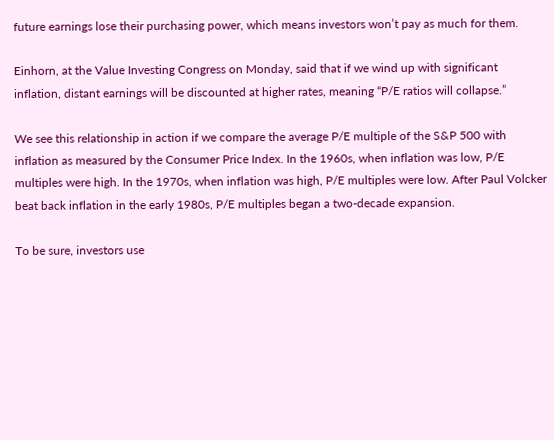future earnings lose their purchasing power, which means investors won’t pay as much for them.

Einhorn, at the Value Investing Congress on Monday, said that if we wind up with significant inflation, distant earnings will be discounted at higher rates, meaning “P/E ratios will collapse.”

We see this relationship in action if we compare the average P/E multiple of the S&P 500 with inflation as measured by the Consumer Price Index. In the 1960s, when inflation was low, P/E multiples were high. In the 1970s, when inflation was high, P/E multiples were low. After Paul Volcker beat back inflation in the early 1980s, P/E multiples began a two-decade expansion.

To be sure, investors use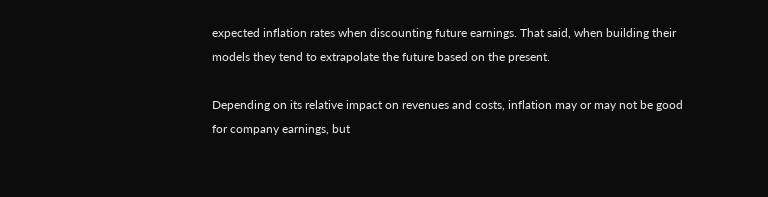expected inflation rates when discounting future earnings. That said, when building their models they tend to extrapolate the future based on the present.

Depending on its relative impact on revenues and costs, inflation may or may not be good for company earnings, but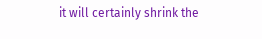it will certainly shrink the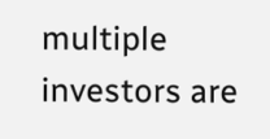multiple investors are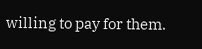willing to pay for them.